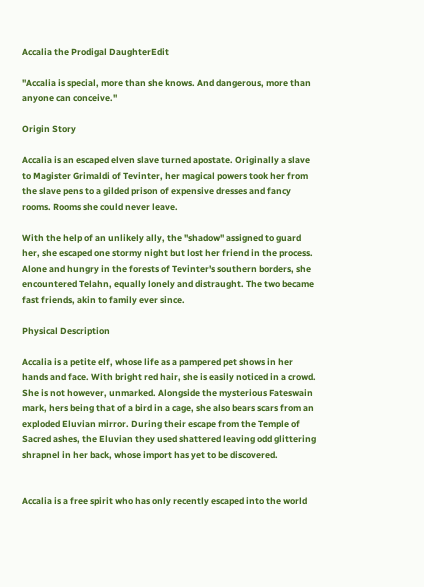Accalia the Prodigal DaughterEdit

"Accalia is special, more than she knows. And dangerous, more than anyone can conceive."

Origin Story

Accalia is an escaped elven slave turned apostate. Originally a slave to Magister Grimaldi of Tevinter, her magical powers took her from the slave pens to a gilded prison of expensive dresses and fancy rooms. Rooms she could never leave.

With the help of an unlikely ally, the "shadow" assigned to guard her, she escaped one stormy night but lost her friend in the process. Alone and hungry in the forests of Tevinter's southern borders, she encountered Telahn, equally lonely and distraught. The two became fast friends, akin to family ever since.

Physical Description

Accalia is a petite elf, whose life as a pampered pet shows in her hands and face. With bright red hair, she is easily noticed in a crowd. She is not however, unmarked. Alongside the mysterious Fateswain mark, hers being that of a bird in a cage, she also bears scars from an exploded Eluvian mirror. During their escape from the Temple of Sacred ashes, the Eluvian they used shattered leaving odd glittering shrapnel in her back, whose import has yet to be discovered.


Accalia is a free spirit who has only recently escaped into the world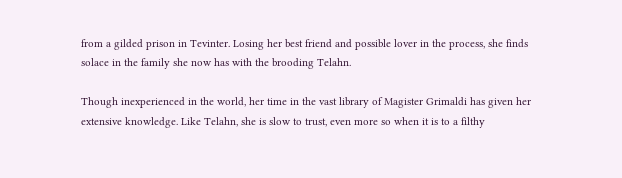from a gilded prison in Tevinter. Losing her best friend and possible lover in the process, she finds solace in the family she now has with the brooding Telahn.

Though inexperienced in the world, her time in the vast library of Magister Grimaldi has given her extensive knowledge. Like Telahn, she is slow to trust, even more so when it is to a filthy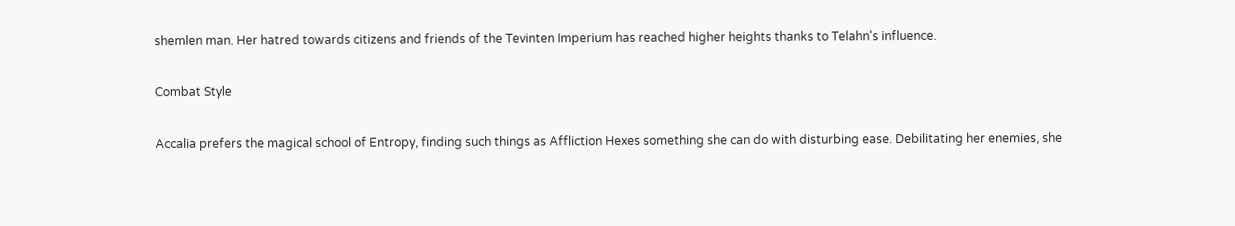shemlen man. Her hatred towards citizens and friends of the Tevinten Imperium has reached higher heights thanks to Telahn's influence.

Combat Style

Accalia prefers the magical school of Entropy, finding such things as Affliction Hexes something she can do with disturbing ease. Debilitating her enemies, she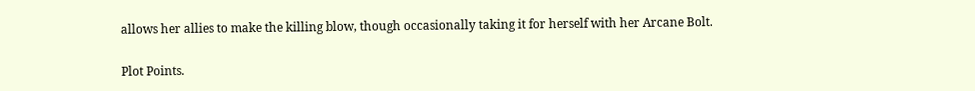allows her allies to make the killing blow, though occasionally taking it for herself with her Arcane Bolt.

Plot Points.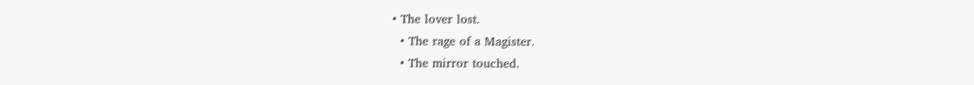• The lover lost.
  • The rage of a Magister.
  • The mirror touched.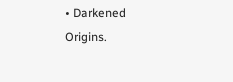• Darkened Origins.